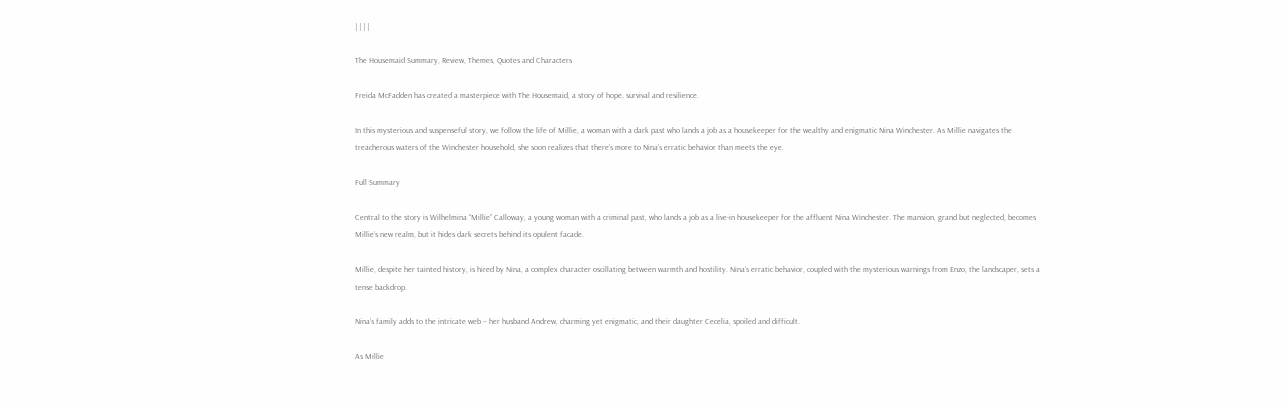| | | |

The Housemaid Summary, Review, Themes, Quotes and Characters

Freida McFadden has created a masterpiece with The Housemaid, a story of hope, survival and resilience.

In this mysterious and suspenseful story, we follow the life of Millie, a woman with a dark past who lands a job as a housekeeper for the wealthy and enigmatic Nina Winchester. As Millie navigates the treacherous waters of the Winchester household, she soon realizes that there’s more to Nina’s erratic behavior than meets the eye.

Full Summary

Central to the story is Wilhelmina “Millie” Calloway, a young woman with a criminal past, who lands a job as a live-in housekeeper for the affluent Nina Winchester. The mansion, grand but neglected, becomes Millie’s new realm, but it hides dark secrets behind its opulent facade.

Millie, despite her tainted history, is hired by Nina, a complex character oscillating between warmth and hostility. Nina’s erratic behavior, coupled with the mysterious warnings from Enzo, the landscaper, sets a tense backdrop.

Nina’s family adds to the intricate web – her husband Andrew, charming yet enigmatic, and their daughter Cecelia, spoiled and difficult.

As Millie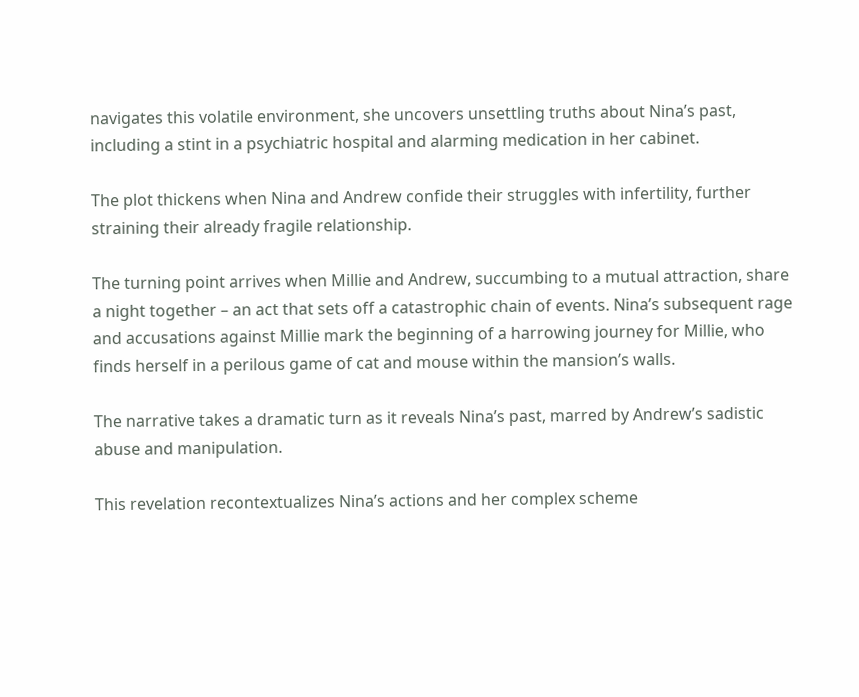navigates this volatile environment, she uncovers unsettling truths about Nina’s past, including a stint in a psychiatric hospital and alarming medication in her cabinet.

The plot thickens when Nina and Andrew confide their struggles with infertility, further straining their already fragile relationship.

The turning point arrives when Millie and Andrew, succumbing to a mutual attraction, share a night together – an act that sets off a catastrophic chain of events. Nina’s subsequent rage and accusations against Millie mark the beginning of a harrowing journey for Millie, who finds herself in a perilous game of cat and mouse within the mansion’s walls.

The narrative takes a dramatic turn as it reveals Nina’s past, marred by Andrew’s sadistic abuse and manipulation.

This revelation recontextualizes Nina’s actions and her complex scheme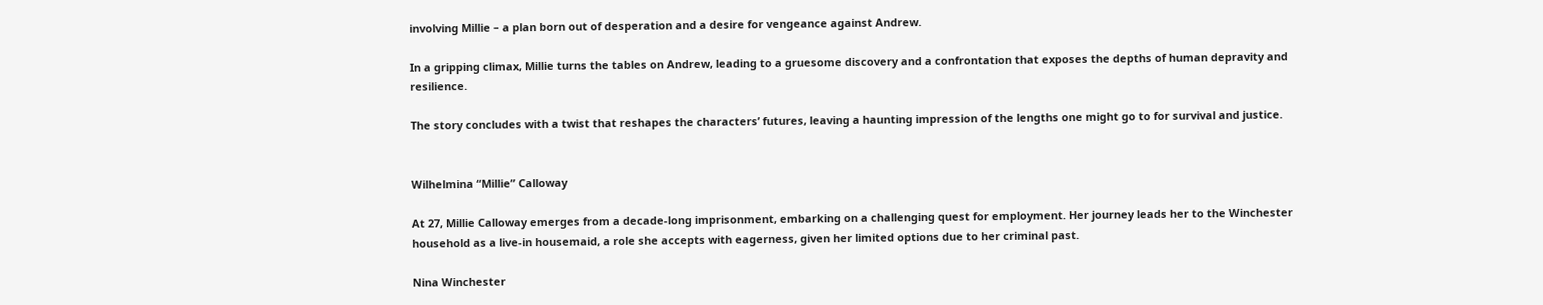involving Millie – a plan born out of desperation and a desire for vengeance against Andrew.

In a gripping climax, Millie turns the tables on Andrew, leading to a gruesome discovery and a confrontation that exposes the depths of human depravity and resilience.

The story concludes with a twist that reshapes the characters’ futures, leaving a haunting impression of the lengths one might go to for survival and justice.


Wilhelmina “Millie” Calloway

At 27, Millie Calloway emerges from a decade-long imprisonment, embarking on a challenging quest for employment. Her journey leads her to the Winchester household as a live-in housemaid, a role she accepts with eagerness, given her limited options due to her criminal past.

Nina Winchester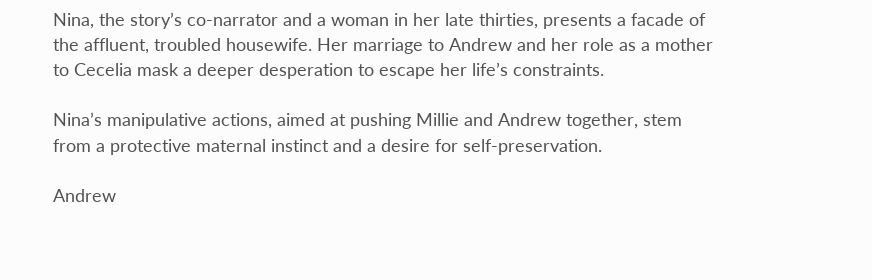Nina, the story’s co-narrator and a woman in her late thirties, presents a facade of the affluent, troubled housewife. Her marriage to Andrew and her role as a mother to Cecelia mask a deeper desperation to escape her life’s constraints.

Nina’s manipulative actions, aimed at pushing Millie and Andrew together, stem from a protective maternal instinct and a desire for self-preservation.

Andrew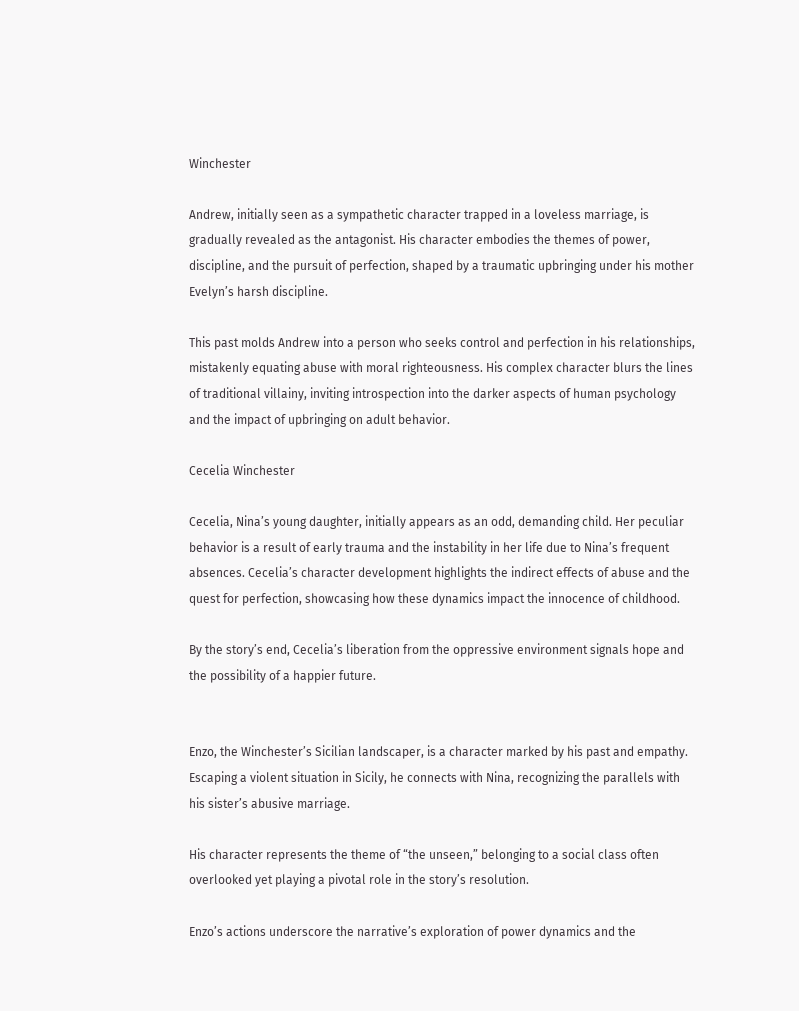Winchester

Andrew, initially seen as a sympathetic character trapped in a loveless marriage, is gradually revealed as the antagonist. His character embodies the themes of power, discipline, and the pursuit of perfection, shaped by a traumatic upbringing under his mother Evelyn’s harsh discipline.

This past molds Andrew into a person who seeks control and perfection in his relationships, mistakenly equating abuse with moral righteousness. His complex character blurs the lines of traditional villainy, inviting introspection into the darker aspects of human psychology and the impact of upbringing on adult behavior.

Cecelia Winchester

Cecelia, Nina’s young daughter, initially appears as an odd, demanding child. Her peculiar behavior is a result of early trauma and the instability in her life due to Nina’s frequent absences. Cecelia’s character development highlights the indirect effects of abuse and the quest for perfection, showcasing how these dynamics impact the innocence of childhood.

By the story’s end, Cecelia’s liberation from the oppressive environment signals hope and the possibility of a happier future.


Enzo, the Winchester’s Sicilian landscaper, is a character marked by his past and empathy. Escaping a violent situation in Sicily, he connects with Nina, recognizing the parallels with his sister’s abusive marriage.

His character represents the theme of “the unseen,” belonging to a social class often overlooked yet playing a pivotal role in the story’s resolution.

Enzo’s actions underscore the narrative’s exploration of power dynamics and the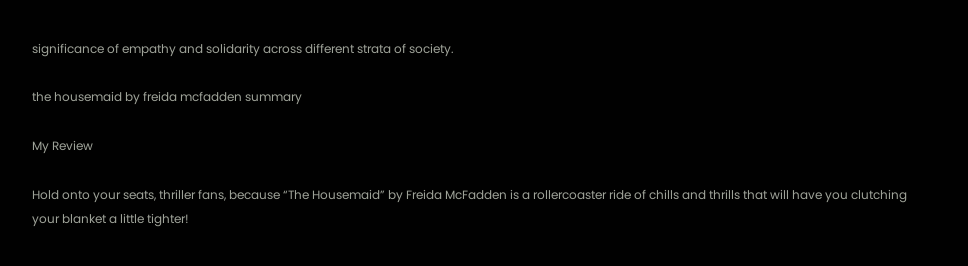significance of empathy and solidarity across different strata of society.

the housemaid by freida mcfadden summary

My Review

Hold onto your seats, thriller fans, because “The Housemaid” by Freida McFadden is a rollercoaster ride of chills and thrills that will have you clutching your blanket a little tighter!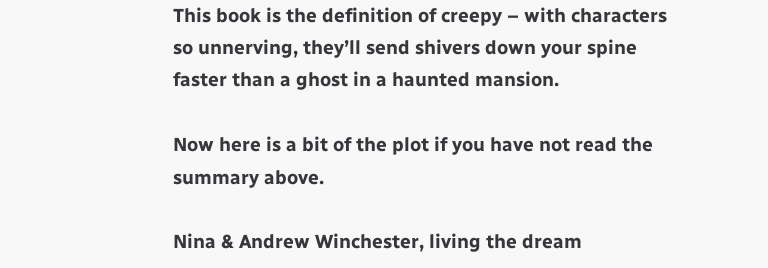This book is the definition of creepy – with characters so unnerving, they’ll send shivers down your spine faster than a ghost in a haunted mansion.

Now here is a bit of the plot if you have not read the summary above.

Nina & Andrew Winchester, living the dream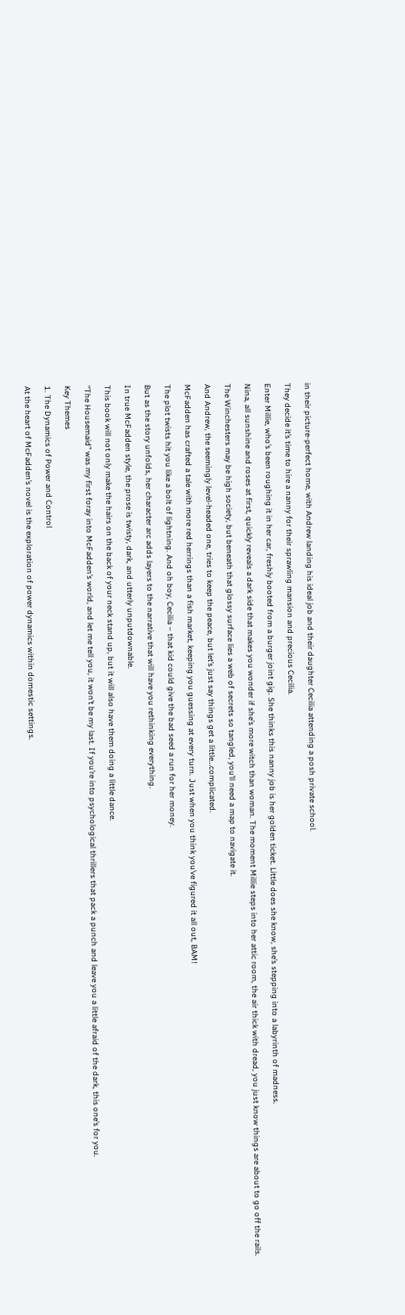in their picture-perfect home, with Andrew landing his ideal job and their daughter Cecilia attending a posh private school.

They decide it’s time to hire a nanny for their sprawling mansion and precious Cecilia.

Enter Millie, who’s been roughing it in her car, freshly booted from a burger joint gig. She thinks this nanny job is her golden ticket. Little does she know, she’s stepping into a labyrinth of madness.

Nina, all sunshine and roses at first, quickly reveals a dark side that makes you wonder if she’s more witch than woman. The moment Millie steps into her attic room, the air thick with dread, you just know things are about to go off the rails.

The Winchesters may be high society, but beneath that glossy surface lies a web of secrets so tangled, you’ll need a map to navigate it.

And Andrew, the seemingly level-headed one, tries to keep the peace, but let’s just say things get a little…complicated.

McFadden has crafted a tale with more red herrings than a fish market, keeping you guessing at every turn. Just when you think you’ve figured it all out, BAM!

The plot twists hit you like a bolt of lightning. And oh boy, Cecilia – that kid could give the bad seed a run for her money.

But as the story unfolds, her character arc adds layers to the narrative that will have you rethinking everything.

In true McFadden style, the prose is twisty, dark, and utterly unputdownable.

This book will not only make the hairs on the back of your neck stand up, but it will also have them doing a little dance.

“The Housemaid” was my first foray into McFadden’s world, and let me tell you, it won’t be my last. If you’re into psychological thrillers that pack a punch and leave you a little afraid of the dark, this one’s for you.

Key Themes

1. The Dynamics of Power and Control

At the heart of McFadden’s novel is the exploration of power dynamics within domestic settings.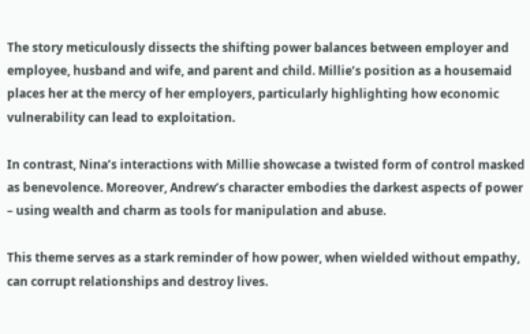The story meticulously dissects the shifting power balances between employer and employee, husband and wife, and parent and child. Millie’s position as a housemaid places her at the mercy of her employers, particularly highlighting how economic vulnerability can lead to exploitation.

In contrast, Nina’s interactions with Millie showcase a twisted form of control masked as benevolence. Moreover, Andrew’s character embodies the darkest aspects of power – using wealth and charm as tools for manipulation and abuse.

This theme serves as a stark reminder of how power, when wielded without empathy, can corrupt relationships and destroy lives.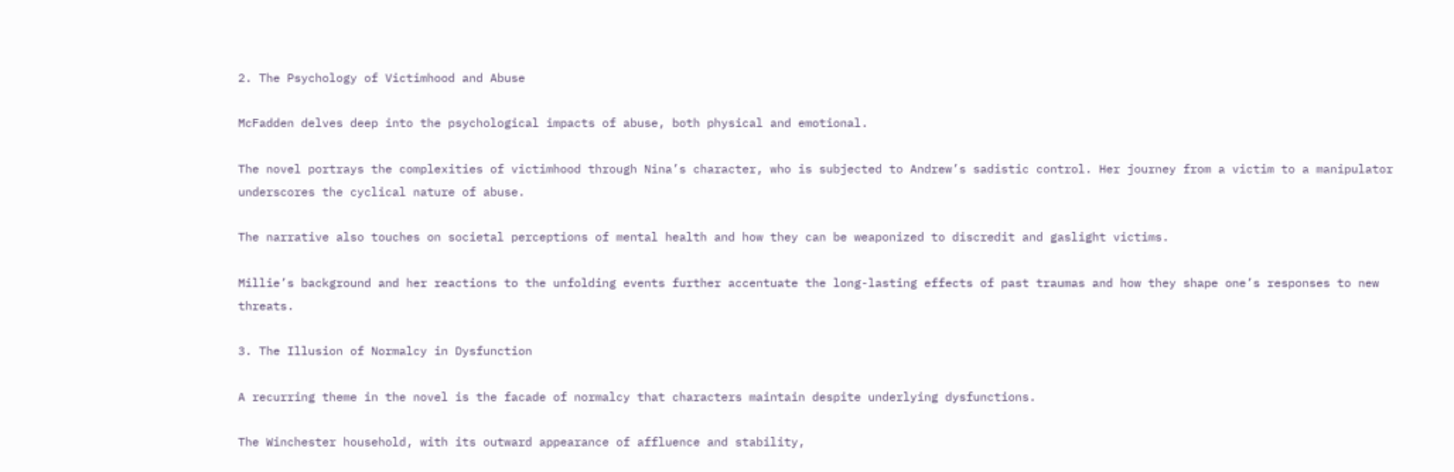2. The Psychology of Victimhood and Abuse

McFadden delves deep into the psychological impacts of abuse, both physical and emotional.

The novel portrays the complexities of victimhood through Nina’s character, who is subjected to Andrew’s sadistic control. Her journey from a victim to a manipulator underscores the cyclical nature of abuse.

The narrative also touches on societal perceptions of mental health and how they can be weaponized to discredit and gaslight victims.

Millie’s background and her reactions to the unfolding events further accentuate the long-lasting effects of past traumas and how they shape one’s responses to new threats.

3. The Illusion of Normalcy in Dysfunction

A recurring theme in the novel is the facade of normalcy that characters maintain despite underlying dysfunctions.

The Winchester household, with its outward appearance of affluence and stability,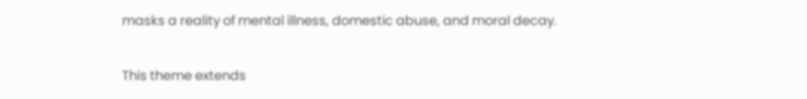masks a reality of mental illness, domestic abuse, and moral decay.

This theme extends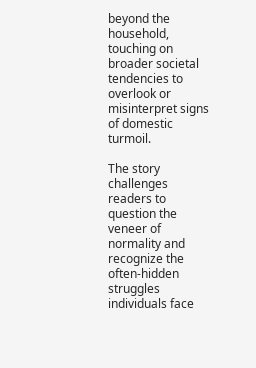beyond the household, touching on broader societal tendencies to overlook or misinterpret signs of domestic turmoil.

The story challenges readers to question the veneer of normality and recognize the often-hidden struggles individuals face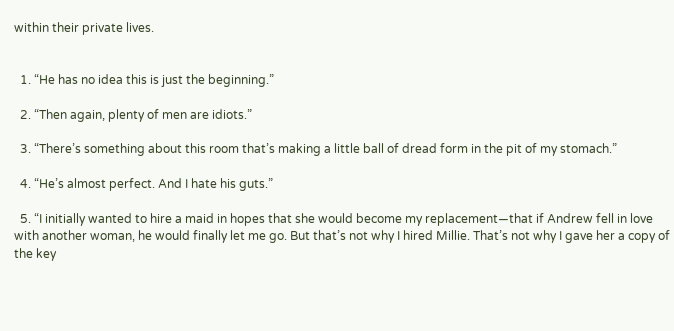within their private lives.


  1. “He has no idea this is just the beginning.”

  2. “Then again, plenty of men are idiots.”

  3. “There’s something about this room that’s making a little ball of dread form in the pit of my stomach.”

  4. “He’s almost perfect. And I hate his guts.”

  5. “I initially wanted to hire a maid in hopes that she would become my replacement—that if Andrew fell in love with another woman, he would finally let me go. But that’s not why I hired Millie. That’s not why I gave her a copy of the key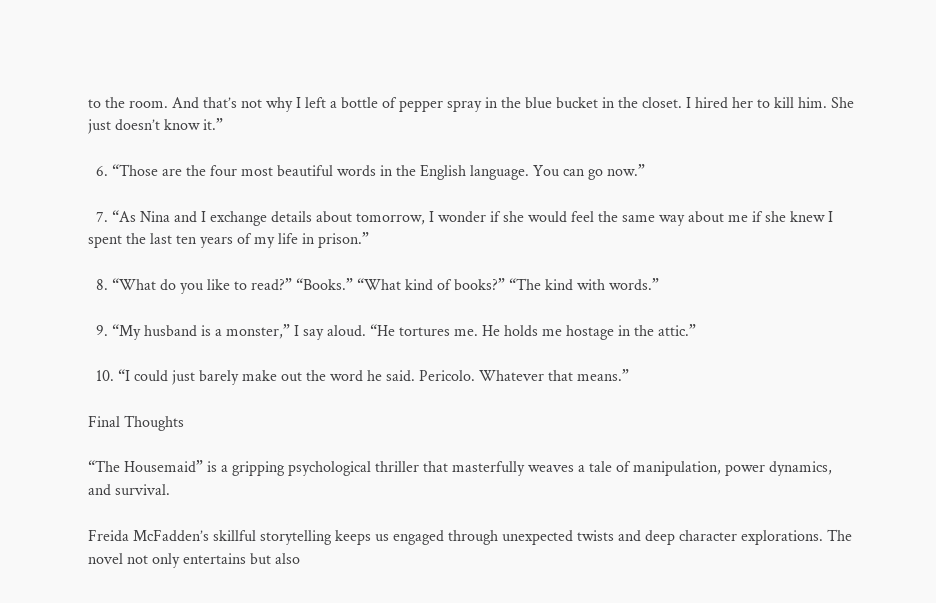to the room. And that’s not why I left a bottle of pepper spray in the blue bucket in the closet. I hired her to kill him. She just doesn’t know it.”

  6. “Those are the four most beautiful words in the English language. You can go now.”

  7. “As Nina and I exchange details about tomorrow, I wonder if she would feel the same way about me if she knew I spent the last ten years of my life in prison.”

  8. “What do you like to read?” “Books.” “What kind of books?” “The kind with words.”

  9. “My husband is a monster,” I say aloud. “He tortures me. He holds me hostage in the attic.”

  10. “I could just barely make out the word he said. Pericolo. Whatever that means.”

Final Thoughts

“The Housemaid” is a gripping psychological thriller that masterfully weaves a tale of manipulation, power dynamics, and survival.

Freida McFadden’s skillful storytelling keeps us engaged through unexpected twists and deep character explorations. The novel not only entertains but also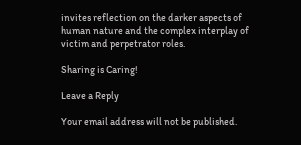invites reflection on the darker aspects of human nature and the complex interplay of victim and perpetrator roles.

Sharing is Caring!

Leave a Reply

Your email address will not be published.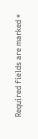Required fields are marked *